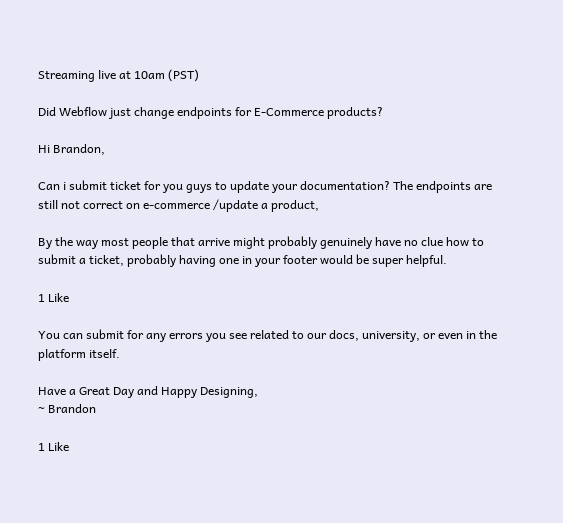Streaming live at 10am (PST)

Did Webflow just change endpoints for E-Commerce products?

Hi Brandon,

Can i submit ticket for you guys to update your documentation? The endpoints are still not correct on e-commerce /update a product,

By the way most people that arrive might probably genuinely have no clue how to submit a ticket, probably having one in your footer would be super helpful.

1 Like

You can submit for any errors you see related to our docs, university, or even in the platform itself.

Have a Great Day and Happy Designing,
~ Brandon

1 Like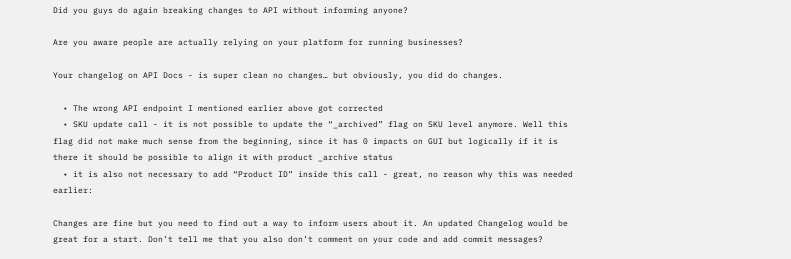Did you guys do again breaking changes to API without informing anyone?

Are you aware people are actually relying on your platform for running businesses?

Your changelog on API Docs - is super clean no changes… but obviously, you did do changes.

  • The wrong API endpoint I mentioned earlier above got corrected
  • SKU update call - it is not possible to update the “_archived” flag on SKU level anymore. Well this flag did not make much sense from the beginning, since it has 0 impacts on GUI but logically if it is there it should be possible to align it with product _archive status
  • it is also not necessary to add “Product ID” inside this call - great, no reason why this was needed earlier:

Changes are fine but you need to find out a way to inform users about it. An updated Changelog would be great for a start. Don’t tell me that you also don’t comment on your code and add commit messages?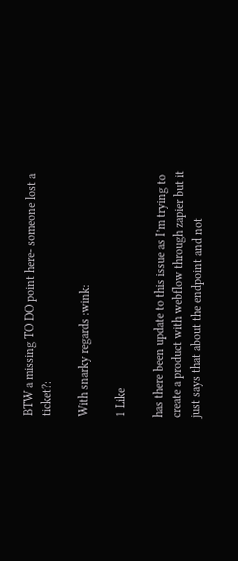BTW a missing TO DO point here- someone lost a ticket?:

With snarky regards :wink:

1 Like

has there been update to this issue as I’m trying to create a product with webflow through zapier but it just says that about the endpoint and not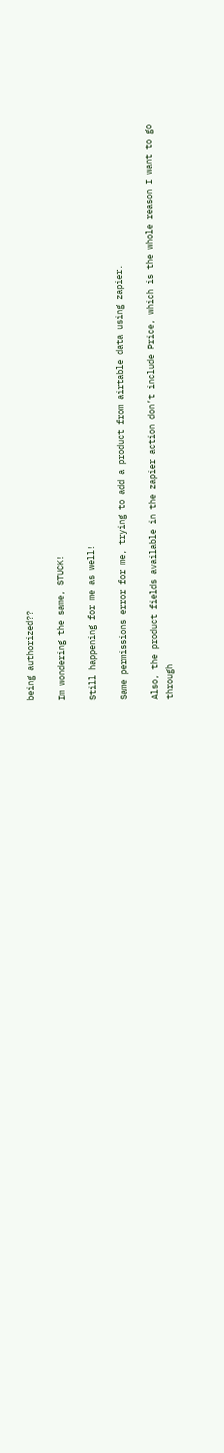being authorized??

Im wondering the same, STUCK!

Still happening for me as well!

Same permissions error for me, trying to add a product from airtable data using zapier.

Also, the product fields available in the zapier action don’t include Price, which is the whole reason I want to go through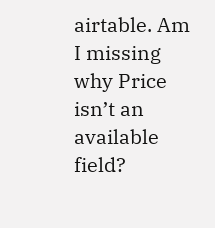airtable. Am I missing why Price isn’t an available field?